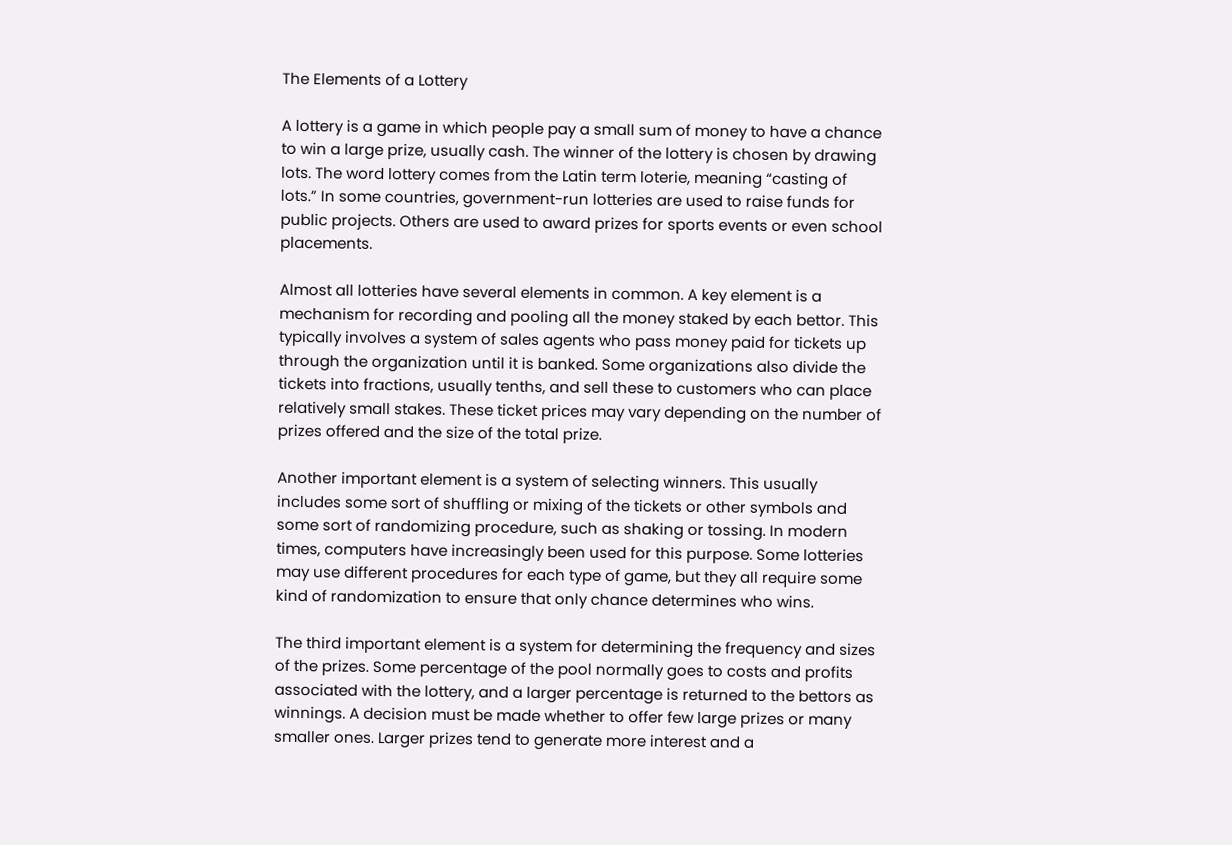The Elements of a Lottery

A lottery is a game in which people pay a small sum of money to have a chance to win a large prize, usually cash. The winner of the lottery is chosen by drawing lots. The word lottery comes from the Latin term loterie, meaning “casting of lots.” In some countries, government-run lotteries are used to raise funds for public projects. Others are used to award prizes for sports events or even school placements.

Almost all lotteries have several elements in common. A key element is a mechanism for recording and pooling all the money staked by each bettor. This typically involves a system of sales agents who pass money paid for tickets up through the organization until it is banked. Some organizations also divide the tickets into fractions, usually tenths, and sell these to customers who can place relatively small stakes. These ticket prices may vary depending on the number of prizes offered and the size of the total prize.

Another important element is a system of selecting winners. This usually includes some sort of shuffling or mixing of the tickets or other symbols and some sort of randomizing procedure, such as shaking or tossing. In modern times, computers have increasingly been used for this purpose. Some lotteries may use different procedures for each type of game, but they all require some kind of randomization to ensure that only chance determines who wins.

The third important element is a system for determining the frequency and sizes of the prizes. Some percentage of the pool normally goes to costs and profits associated with the lottery, and a larger percentage is returned to the bettors as winnings. A decision must be made whether to offer few large prizes or many smaller ones. Larger prizes tend to generate more interest and a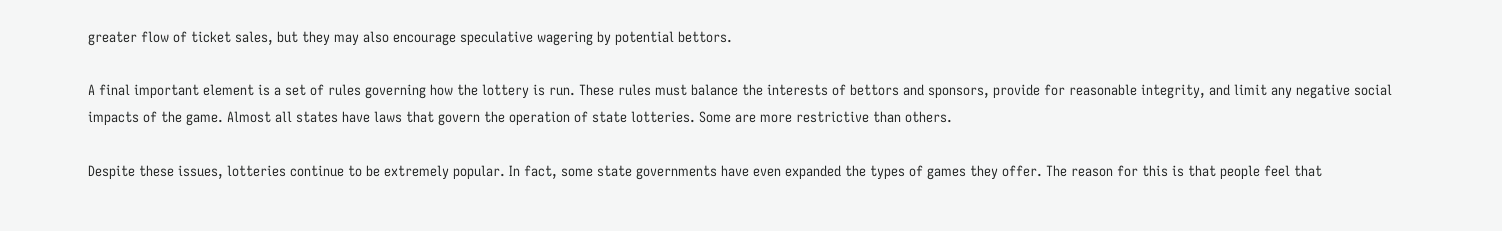greater flow of ticket sales, but they may also encourage speculative wagering by potential bettors.

A final important element is a set of rules governing how the lottery is run. These rules must balance the interests of bettors and sponsors, provide for reasonable integrity, and limit any negative social impacts of the game. Almost all states have laws that govern the operation of state lotteries. Some are more restrictive than others.

Despite these issues, lotteries continue to be extremely popular. In fact, some state governments have even expanded the types of games they offer. The reason for this is that people feel that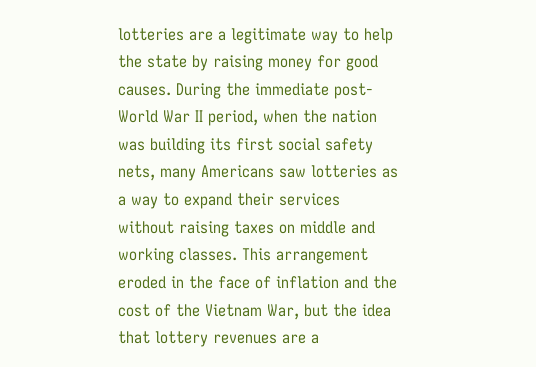lotteries are a legitimate way to help the state by raising money for good causes. During the immediate post-World War II period, when the nation was building its first social safety nets, many Americans saw lotteries as a way to expand their services without raising taxes on middle and working classes. This arrangement eroded in the face of inflation and the cost of the Vietnam War, but the idea that lottery revenues are a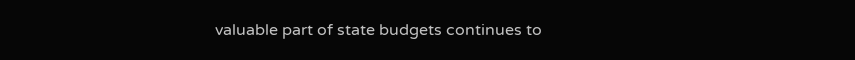valuable part of state budgets continues to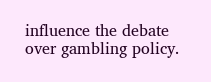influence the debate over gambling policy.